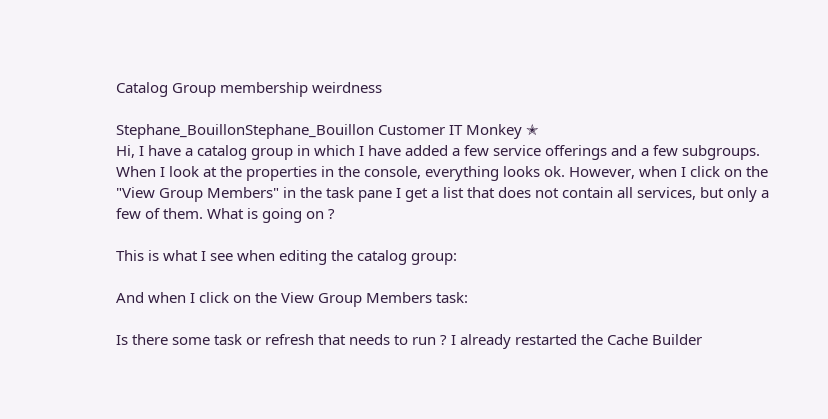Catalog Group membership weirdness

Stephane_BouillonStephane_Bouillon Customer IT Monkey ✭
Hi, I have a catalog group in which I have added a few service offerings and a few subgroups. When I look at the properties in the console, everything looks ok. However, when I click on the "View Group Members" in the task pane I get a list that does not contain all services, but only a few of them. What is going on ?

This is what I see when editing the catalog group:

And when I click on the View Group Members task:

Is there some task or refresh that needs to run ? I already restarted the Cache Builder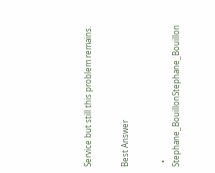Service but still this problem remains.


Best Answer


  • Stephane_BouillonStephane_Bouillon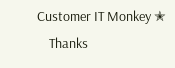Customer IT Monkey ✭
    Thanks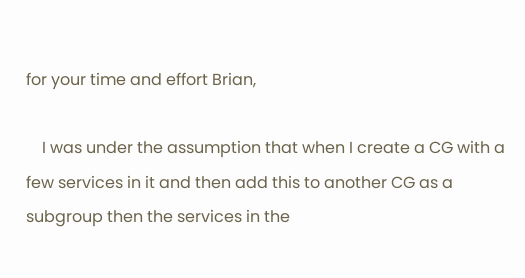for your time and effort Brian,

    I was under the assumption that when I create a CG with a few services in it and then add this to another CG as a subgroup then the services in the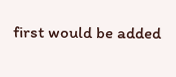first would be added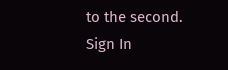to the second.
Sign In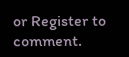or Register to comment.